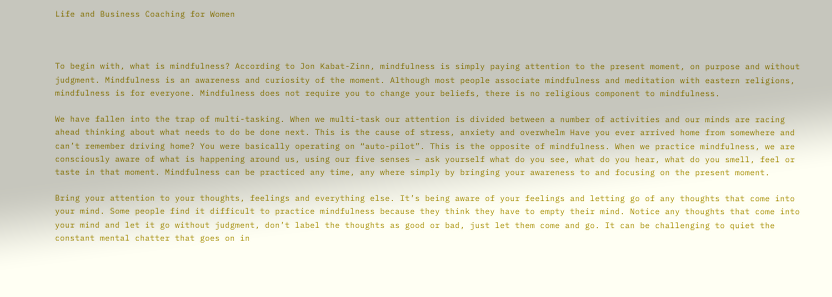Life and Business Coaching for Women



To begin with, what is mindfulness? According to Jon Kabat-Zinn, mindfulness is simply paying attention to the present moment, on purpose and without judgment. Mindfulness is an awareness and curiosity of the moment. Although most people associate mindfulness and meditation with eastern religions, mindfulness is for everyone. Mindfulness does not require you to change your beliefs, there is no religious component to mindfulness.

We have fallen into the trap of multi-tasking. When we multi-task our attention is divided between a number of activities and our minds are racing ahead thinking about what needs to do be done next. This is the cause of stress, anxiety and overwhelm Have you ever arrived home from somewhere and can’t remember driving home? You were basically operating on “auto-pilot”. This is the opposite of mindfulness. When we practice mindfulness, we are consciously aware of what is happening around us, using our five senses – ask yourself what do you see, what do you hear, what do you smell, feel or taste in that moment. Mindfulness can be practiced any time, any where simply by bringing your awareness to and focusing on the present moment.

Bring your attention to your thoughts, feelings and everything else. It’s being aware of your feelings and letting go of any thoughts that come into your mind. Some people find it difficult to practice mindfulness because they think they have to empty their mind. Notice any thoughts that come into your mind and let it go without judgment, don’t label the thoughts as good or bad, just let them come and go. It can be challenging to quiet the constant mental chatter that goes on in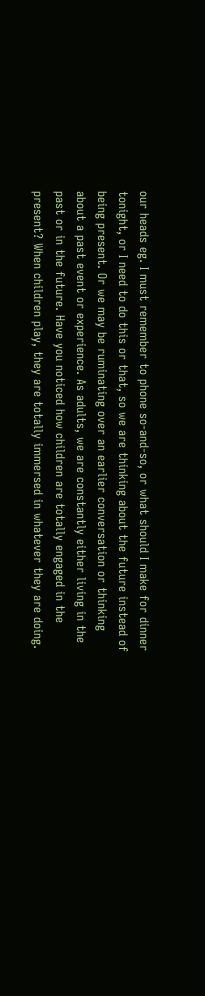our heads eg. I must remember to phone so-and-so, or what should I make for dinner tonight, or I need to do this or that, so we are thinking about the future instead of being present. Or we may be ruminating over an earlier conversation or thinking about a past event or experience. As adults, we are constantly either living in the past or in the future. Have you noticed how children are totally engaged in the present? When children play, they are totally immersed in whatever they are doing.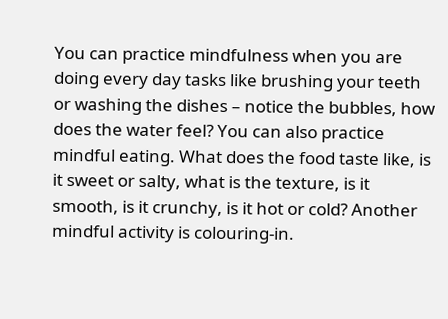You can practice mindfulness when you are doing every day tasks like brushing your teeth or washing the dishes – notice the bubbles, how does the water feel? You can also practice mindful eating. What does the food taste like, is it sweet or salty, what is the texture, is it smooth, is it crunchy, is it hot or cold? Another mindful activity is colouring-in.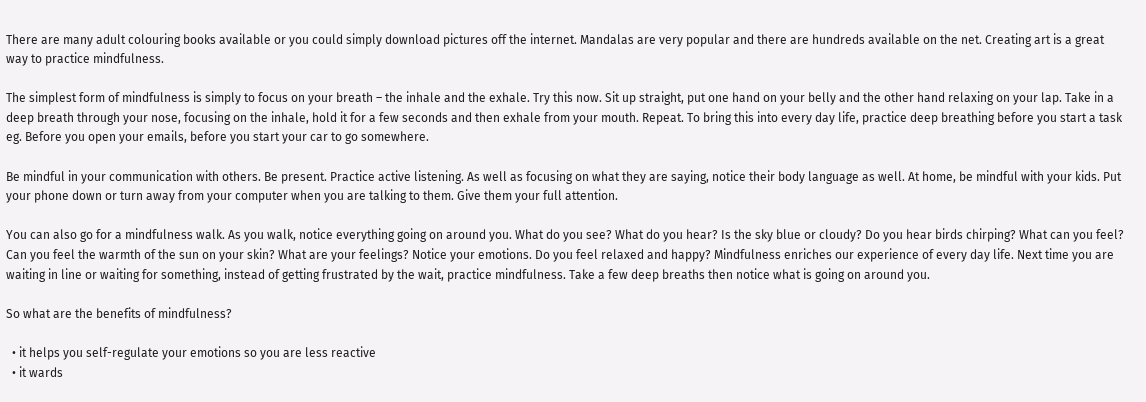There are many adult colouring books available or you could simply download pictures off the internet. Mandalas are very popular and there are hundreds available on the net. Creating art is a great way to practice mindfulness.

The simplest form of mindfulness is simply to focus on your breath – the inhale and the exhale. Try this now. Sit up straight, put one hand on your belly and the other hand relaxing on your lap. Take in a deep breath through your nose, focusing on the inhale, hold it for a few seconds and then exhale from your mouth. Repeat. To bring this into every day life, practice deep breathing before you start a task eg. Before you open your emails, before you start your car to go somewhere.

Be mindful in your communication with others. Be present. Practice active listening. As well as focusing on what they are saying, notice their body language as well. At home, be mindful with your kids. Put your phone down or turn away from your computer when you are talking to them. Give them your full attention.

You can also go for a mindfulness walk. As you walk, notice everything going on around you. What do you see? What do you hear? Is the sky blue or cloudy? Do you hear birds chirping? What can you feel? Can you feel the warmth of the sun on your skin? What are your feelings? Notice your emotions. Do you feel relaxed and happy? Mindfulness enriches our experience of every day life. Next time you are waiting in line or waiting for something, instead of getting frustrated by the wait, practice mindfulness. Take a few deep breaths then notice what is going on around you.

So what are the benefits of mindfulness?

  • it helps you self-regulate your emotions so you are less reactive
  • it wards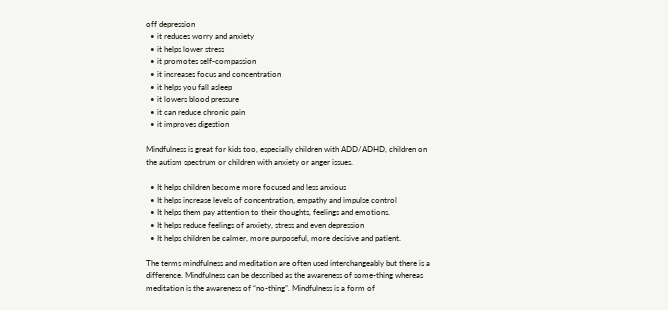off depression
  • it reduces worry and anxiety
  • it helps lower stress
  • it promotes self-compassion
  • it increases focus and concentration
  • it helps you fall asleep
  • it lowers blood pressure
  • it can reduce chronic pain
  • it improves digestion

Mindfulness is great for kids too, especially children with ADD/ADHD, children on the autism spectrum or children with anxiety or anger issues.

  • It helps children become more focused and less anxious
  • It helps increase levels of concentration, empathy and impulse control
  • It helps them pay attention to their thoughts, feelings and emotions.
  • It helps reduce feelings of anxiety, stress and even depression
  • It helps children be calmer, more purposeful, more decisive and patient.

The terms mindfulness and meditation are often used interchangeably but there is a difference. Mindfulness can be described as the awareness of some-thing whereas meditation is the awareness of “no-thing”. Mindfulness is a form of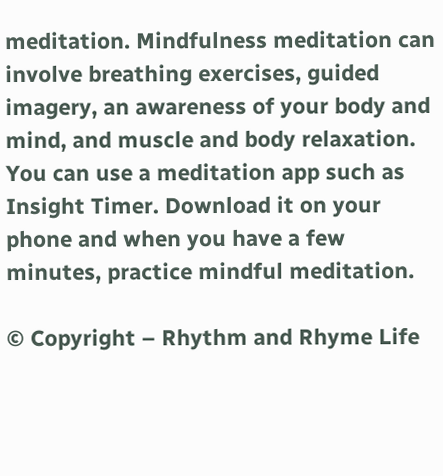meditation. Mindfulness meditation can involve breathing exercises, guided imagery, an awareness of your body and mind, and muscle and body relaxation. You can use a meditation app such as Insight Timer. Download it on your phone and when you have a few minutes, practice mindful meditation.

© Copyright – Rhythm and Rhyme Life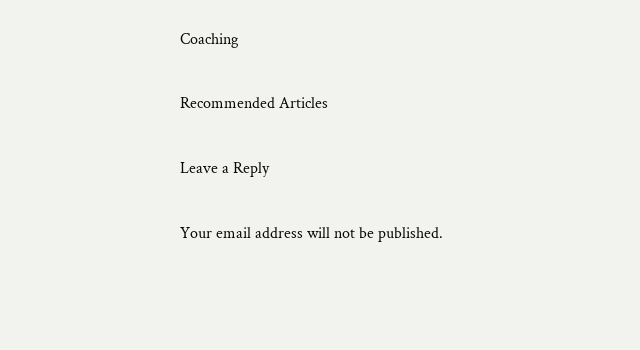Coaching

Recommended Articles

Leave a Reply

Your email address will not be published.